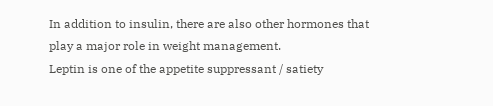In addition to insulin, there are also other hormones that play a major role in weight management.
Leptin is one of the appetite suppressant / satiety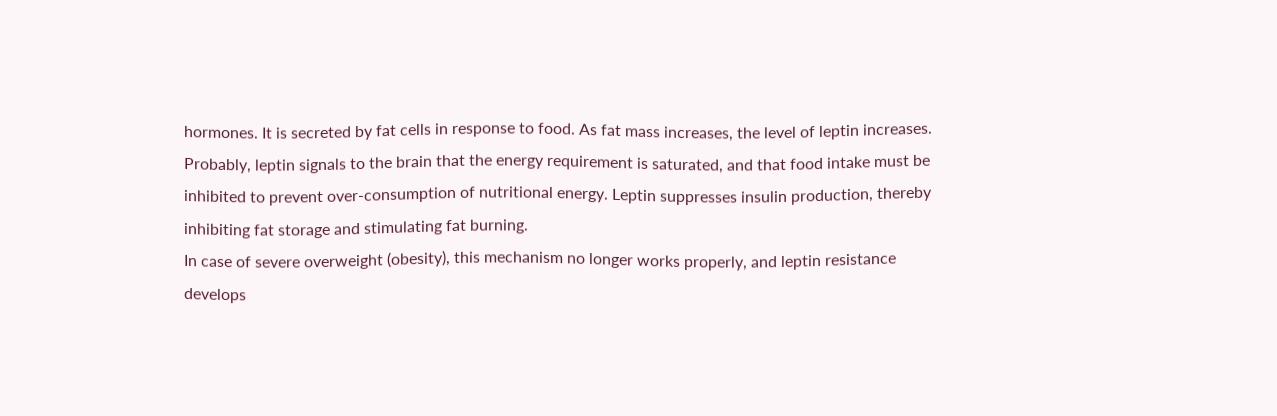hormones. It is secreted by fat cells in response to food. As fat mass increases, the level of leptin increases.
Probably, leptin signals to the brain that the energy requirement is saturated, and that food intake must be inhibited to prevent over-consumption of nutritional energy. Leptin suppresses insulin production, thereby inhibiting fat storage and stimulating fat burning.
In case of severe overweight (obesity), this mechanism no longer works properly, and leptin resistance develops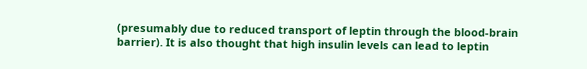(presumably due to reduced transport of leptin through the blood-brain barrier). It is also thought that high insulin levels can lead to leptin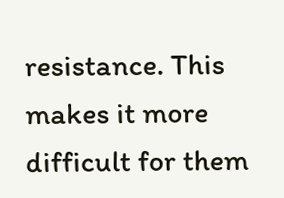resistance. This makes it more difficult for them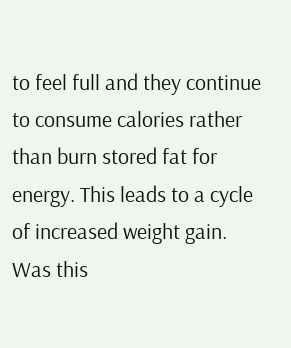to feel full and they continue to consume calories rather than burn stored fat for energy. This leads to a cycle of increased weight gain.
Was this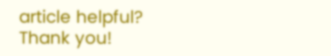article helpful?
Thank you!